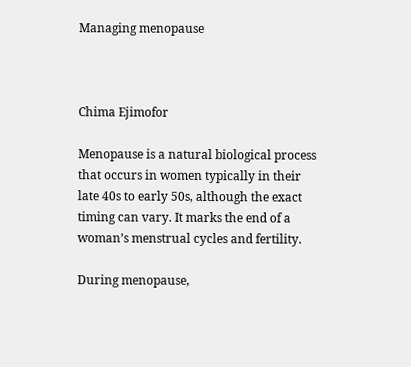Managing menopause



Chima Ejimofor

Menopause is a natural biological process that occurs in women typically in their late 40s to early 50s, although the exact timing can vary. It marks the end of a woman’s menstrual cycles and fertility.

During menopause,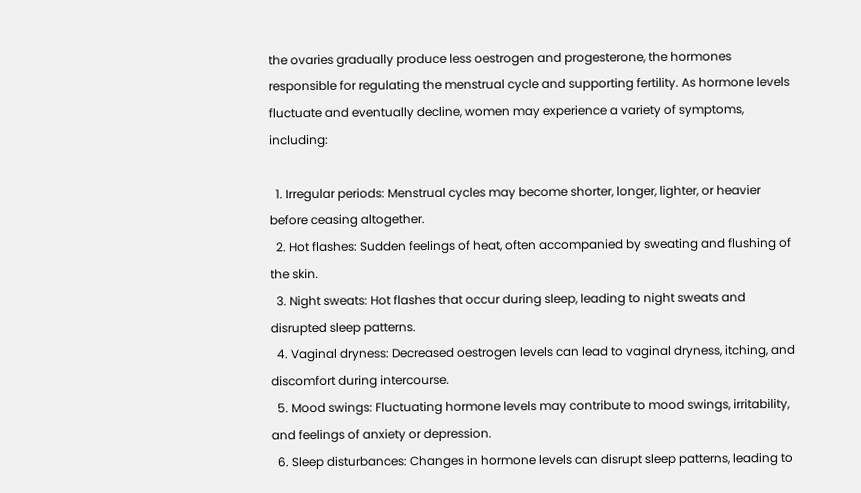the ovaries gradually produce less oestrogen and progesterone, the hormones responsible for regulating the menstrual cycle and supporting fertility. As hormone levels fluctuate and eventually decline, women may experience a variety of symptoms, including:

  1. Irregular periods: Menstrual cycles may become shorter, longer, lighter, or heavier before ceasing altogether.
  2. Hot flashes: Sudden feelings of heat, often accompanied by sweating and flushing of the skin.
  3. Night sweats: Hot flashes that occur during sleep, leading to night sweats and disrupted sleep patterns.
  4. Vaginal dryness: Decreased oestrogen levels can lead to vaginal dryness, itching, and discomfort during intercourse.
  5. Mood swings: Fluctuating hormone levels may contribute to mood swings, irritability, and feelings of anxiety or depression.
  6. Sleep disturbances: Changes in hormone levels can disrupt sleep patterns, leading to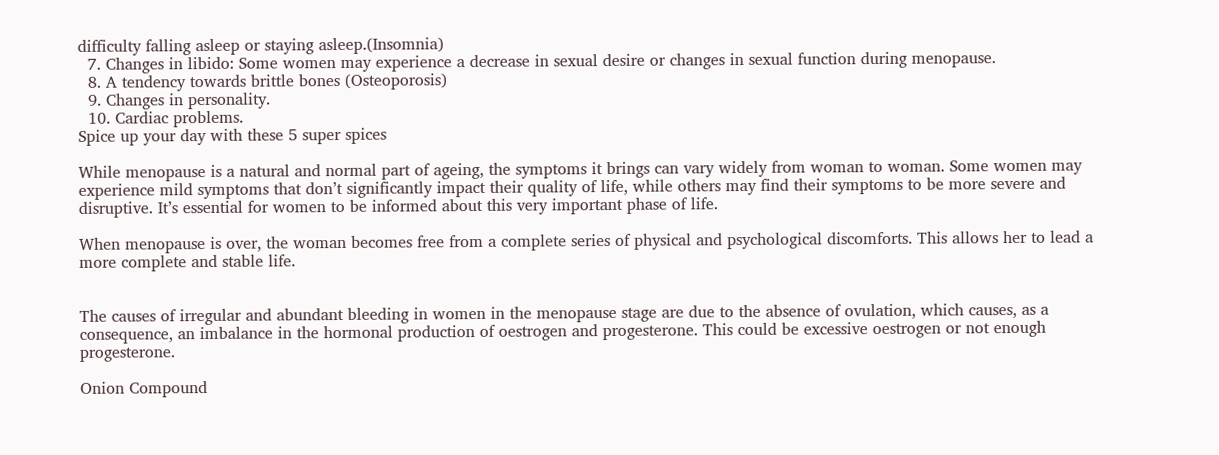difficulty falling asleep or staying asleep.(Insomnia)
  7. Changes in libido: Some women may experience a decrease in sexual desire or changes in sexual function during menopause.
  8. A tendency towards brittle bones (Osteoporosis)
  9. Changes in personality.
  10. Cardiac problems.
Spice up your day with these 5 super spices

While menopause is a natural and normal part of ageing, the symptoms it brings can vary widely from woman to woman. Some women may experience mild symptoms that don’t significantly impact their quality of life, while others may find their symptoms to be more severe and disruptive. It’s essential for women to be informed about this very important phase of life.

When menopause is over, the woman becomes free from a complete series of physical and psychological discomforts. This allows her to lead a more complete and stable life.


The causes of irregular and abundant bleeding in women in the menopause stage are due to the absence of ovulation, which causes, as a consequence, an imbalance in the hormonal production of oestrogen and progesterone. This could be excessive oestrogen or not enough progesterone.

Onion Compound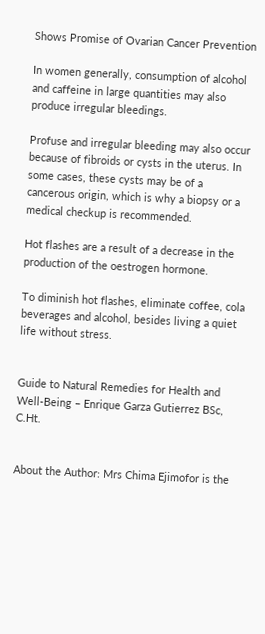Shows Promise of Ovarian Cancer Prevention

In women generally, consumption of alcohol and caffeine in large quantities may also produce irregular bleedings.

Profuse and irregular bleeding may also occur because of fibroids or cysts in the uterus. In some cases, these cysts may be of a cancerous origin, which is why a biopsy or a medical checkup is recommended.

Hot flashes are a result of a decrease in the production of the oestrogen hormone.

To diminish hot flashes, eliminate coffee, cola beverages and alcohol, besides living a quiet life without stress.


Guide to Natural Remedies for Health and Well-Being – Enrique Garza Gutierrez BSc, C.Ht.


About the Author: Mrs Chima Ejimofor is the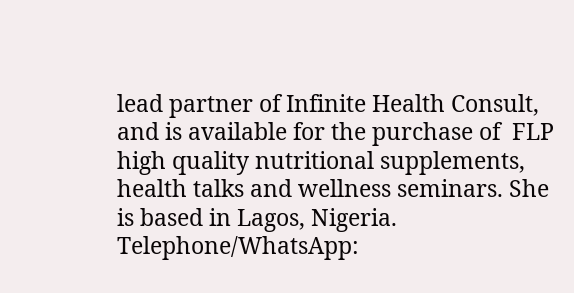lead partner of Infinite Health Consult, and is available for the purchase of  FLP high quality nutritional supplements, health talks and wellness seminars. She is based in Lagos, Nigeria. Telephone/WhatsApp: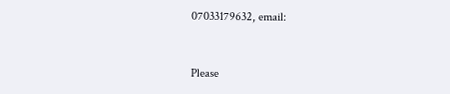07033179632, email:


Please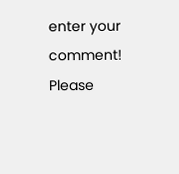enter your comment!
Please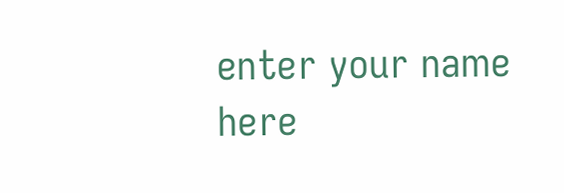enter your name here